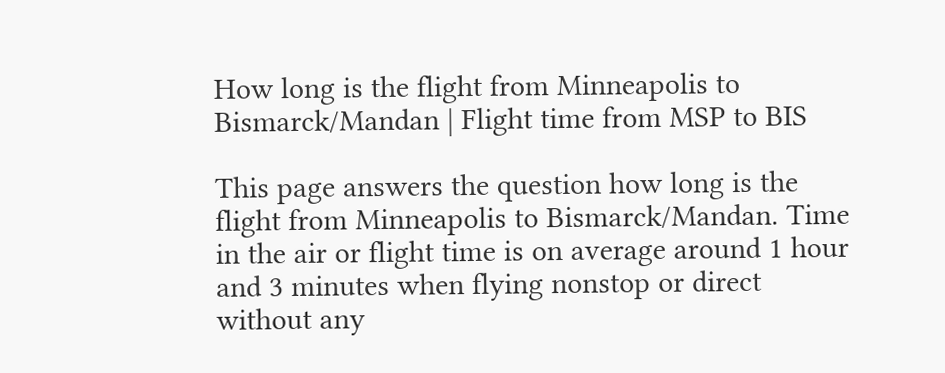How long is the flight from Minneapolis to Bismarck/Mandan | Flight time from MSP to BIS

This page answers the question how long is the flight from Minneapolis to Bismarck/Mandan. Time in the air or flight time is on average around 1 hour and 3 minutes when flying nonstop or direct without any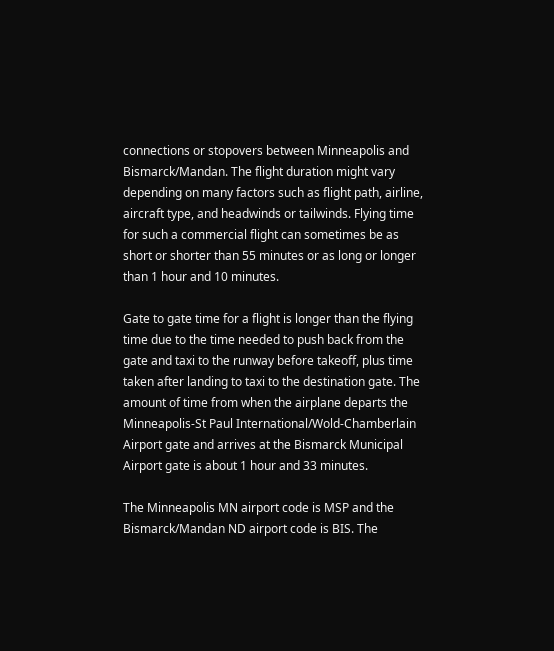connections or stopovers between Minneapolis and Bismarck/Mandan. The flight duration might vary depending on many factors such as flight path, airline, aircraft type, and headwinds or tailwinds. Flying time for such a commercial flight can sometimes be as short or shorter than 55 minutes or as long or longer than 1 hour and 10 minutes.

Gate to gate time for a flight is longer than the flying time due to the time needed to push back from the gate and taxi to the runway before takeoff, plus time taken after landing to taxi to the destination gate. The amount of time from when the airplane departs the Minneapolis-St Paul International/Wold-Chamberlain Airport gate and arrives at the Bismarck Municipal Airport gate is about 1 hour and 33 minutes.

The Minneapolis MN airport code is MSP and the Bismarck/Mandan ND airport code is BIS. The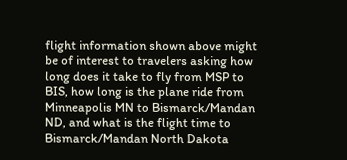flight information shown above might be of interest to travelers asking how long does it take to fly from MSP to BIS, how long is the plane ride from Minneapolis MN to Bismarck/Mandan ND, and what is the flight time to Bismarck/Mandan North Dakota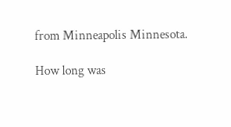from Minneapolis Minnesota.

How long was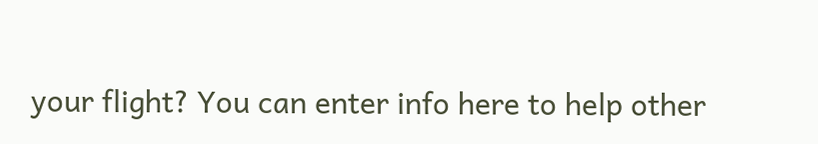your flight? You can enter info here to help other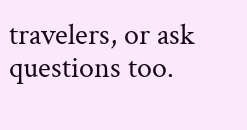travelers, or ask questions too.